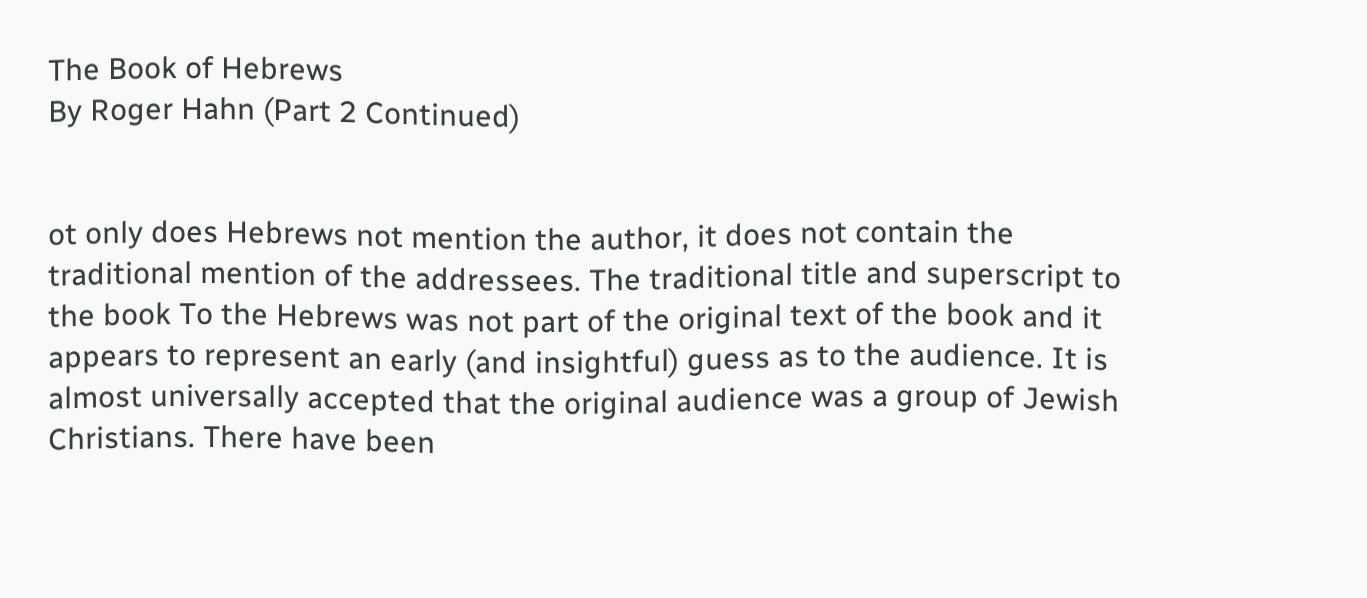The Book of Hebrews
By Roger Hahn (Part 2 Continued)


ot only does Hebrews not mention the author, it does not contain the traditional mention of the addressees. The traditional title and superscript to the book To the Hebrews was not part of the original text of the book and it appears to represent an early (and insightful) guess as to the audience. It is almost universally accepted that the original audience was a group of Jewish Christians. There have been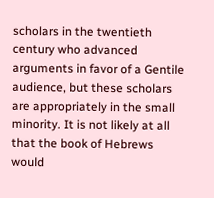scholars in the twentieth century who advanced arguments in favor of a Gentile audience, but these scholars are appropriately in the small minority. It is not likely at all that the book of Hebrews would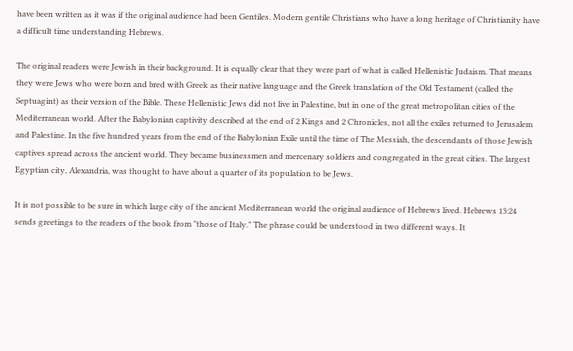have been written as it was if the original audience had been Gentiles. Modern gentile Christians who have a long heritage of Christianity have a difficult time understanding Hebrews.

The original readers were Jewish in their background. It is equally clear that they were part of what is called Hellenistic Judaism. That means they were Jews who were born and bred with Greek as their native language and the Greek translation of the Old Testament (called the Septuagint) as their version of the Bible. These Hellenistic Jews did not live in Palestine, but in one of the great metropolitan cities of the Mediterranean world. After the Babylonian captivity described at the end of 2 Kings and 2 Chronicles, not all the exiles returned to Jerusalem and Palestine. In the five hundred years from the end of the Babylonian Exile until the time of The Messiah, the descendants of those Jewish captives spread across the ancient world. They became businessmen and mercenary soldiers and congregated in the great cities. The largest Egyptian city, Alexandria, was thought to have about a quarter of its population to be Jews.

It is not possible to be sure in which large city of the ancient Mediterranean world the original audience of Hebrews lived. Hebrews 13:24 sends greetings to the readers of the book from "those of Italy." The phrase could be understood in two different ways. It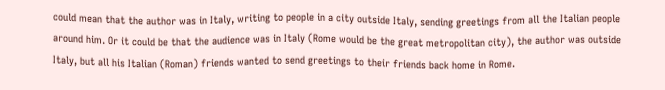could mean that the author was in Italy, writing to people in a city outside Italy, sending greetings from all the Italian people around him. Or it could be that the audience was in Italy (Rome would be the great metropolitan city), the author was outside Italy, but all his Italian (Roman) friends wanted to send greetings to their friends back home in Rome.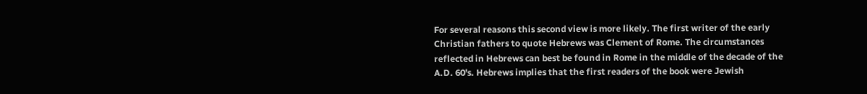For several reasons this second view is more likely. The first writer of the early Christian fathers to quote Hebrews was Clement of Rome. The circumstances reflected in Hebrews can best be found in Rome in the middle of the decade of the A.D. 60's. Hebrews implies that the first readers of the book were Jewish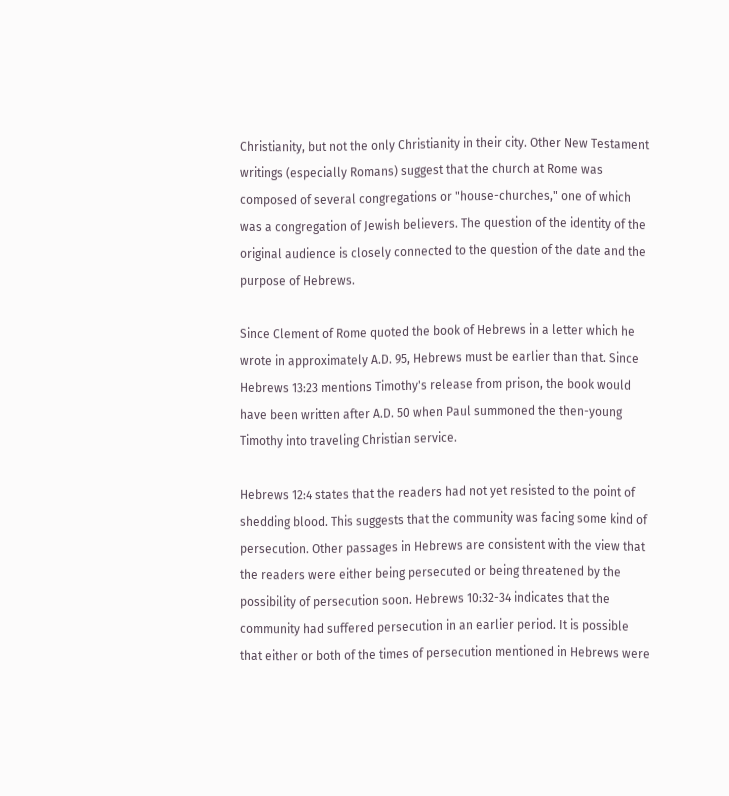Christianity, but not the only Christianity in their city. Other New Testament writings (especially Romans) suggest that the church at Rome was composed of several congregations or "house-churches," one of which was a congregation of Jewish believers. The question of the identity of the original audience is closely connected to the question of the date and the purpose of Hebrews.

Since Clement of Rome quoted the book of Hebrews in a letter which he wrote in approximately A.D. 95, Hebrews must be earlier than that. Since Hebrews 13:23 mentions Timothy's release from prison, the book would have been written after A.D. 50 when Paul summoned the then-young Timothy into traveling Christian service.

Hebrews 12:4 states that the readers had not yet resisted to the point of shedding blood. This suggests that the community was facing some kind of persecution. Other passages in Hebrews are consistent with the view that the readers were either being persecuted or being threatened by the possibility of persecution soon. Hebrews 10:32-34 indicates that the community had suffered persecution in an earlier period. It is possible that either or both of the times of persecution mentioned in Hebrews were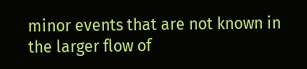minor events that are not known in the larger flow of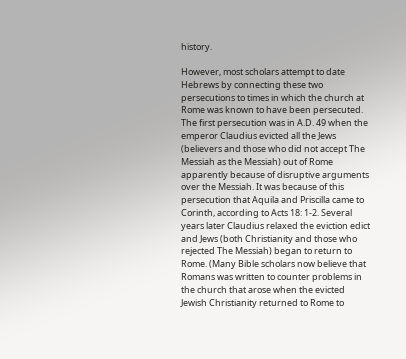history.

However, most scholars attempt to date Hebrews by connecting these two persecutions to times in which the church at Rome was known to have been persecuted. The first persecution was in A.D. 49 when the emperor Claudius evicted all the Jews (believers and those who did not accept The Messiah as the Messiah) out of Rome apparently because of disruptive arguments over the Messiah. It was because of this persecution that Aquila and Priscilla came to Corinth, according to Acts 18: 1-2. Several years later Claudius relaxed the eviction edict and Jews (both Christianity and those who rejected The Messiah) began to return to Rome. (Many Bible scholars now believe that Romans was written to counter problems in the church that arose when the evicted Jewish Christianity returned to Rome to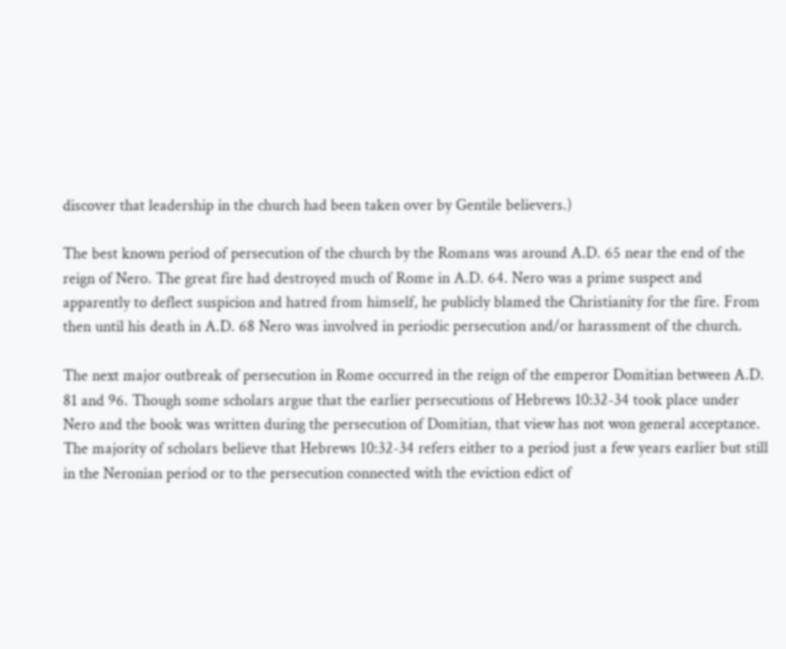discover that leadership in the church had been taken over by Gentile believers.)

The best known period of persecution of the church by the Romans was around A.D. 65 near the end of the reign of Nero. The great fire had destroyed much of Rome in A.D. 64. Nero was a prime suspect and apparently to deflect suspicion and hatred from himself, he publicly blamed the Christianity for the fire. From then until his death in A.D. 68 Nero was involved in periodic persecution and/or harassment of the church.

The next major outbreak of persecution in Rome occurred in the reign of the emperor Domitian between A.D. 81 and 96. Though some scholars argue that the earlier persecutions of Hebrews 10:32-34 took place under Nero and the book was written during the persecution of Domitian, that view has not won general acceptance. The majority of scholars believe that Hebrews 10:32-34 refers either to a period just a few years earlier but still in the Neronian period or to the persecution connected with the eviction edict of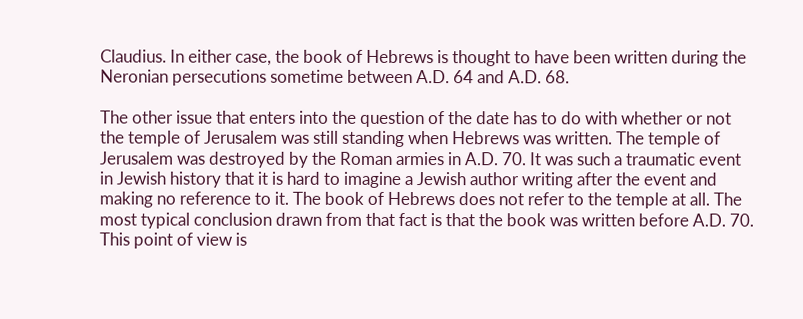Claudius. In either case, the book of Hebrews is thought to have been written during the Neronian persecutions sometime between A.D. 64 and A.D. 68.

The other issue that enters into the question of the date has to do with whether or not the temple of Jerusalem was still standing when Hebrews was written. The temple of Jerusalem was destroyed by the Roman armies in A.D. 70. It was such a traumatic event in Jewish history that it is hard to imagine a Jewish author writing after the event and making no reference to it. The book of Hebrews does not refer to the temple at all. The most typical conclusion drawn from that fact is that the book was written before A.D. 70. This point of view is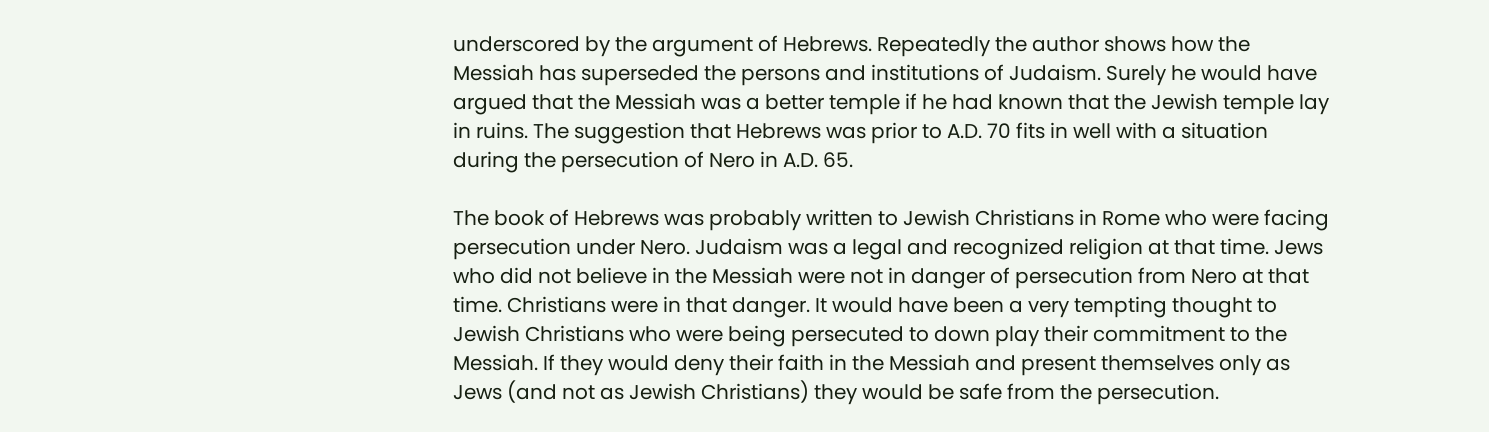underscored by the argument of Hebrews. Repeatedly the author shows how the Messiah has superseded the persons and institutions of Judaism. Surely he would have argued that the Messiah was a better temple if he had known that the Jewish temple lay in ruins. The suggestion that Hebrews was prior to A.D. 70 fits in well with a situation during the persecution of Nero in A.D. 65.

The book of Hebrews was probably written to Jewish Christians in Rome who were facing persecution under Nero. Judaism was a legal and recognized religion at that time. Jews who did not believe in the Messiah were not in danger of persecution from Nero at that time. Christians were in that danger. It would have been a very tempting thought to Jewish Christians who were being persecuted to down play their commitment to the Messiah. If they would deny their faith in the Messiah and present themselves only as Jews (and not as Jewish Christians) they would be safe from the persecution.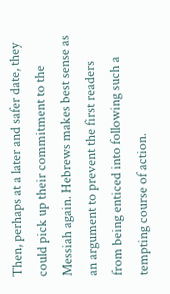Then, perhaps at a later and safer date, they could pick up their commitment to the Messiah again. Hebrews makes best sense as an argument to prevent the first readers from being enticed into following such a tempting course of action.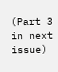(Part 3 in next issue)